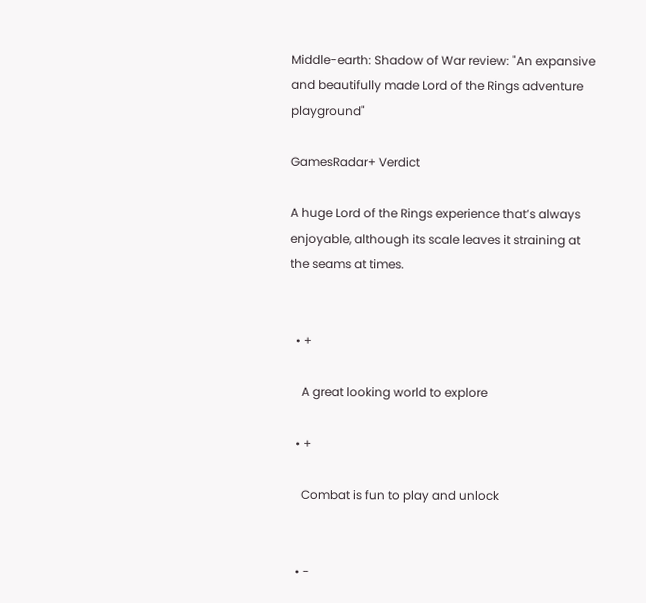Middle-earth: Shadow of War review: "An expansive and beautifully made Lord of the Rings adventure playground"

GamesRadar+ Verdict

A huge Lord of the Rings experience that’s always enjoyable, although its scale leaves it straining at the seams at times.


  • +

    A great looking world to explore

  • +

    Combat is fun to play and unlock


  • -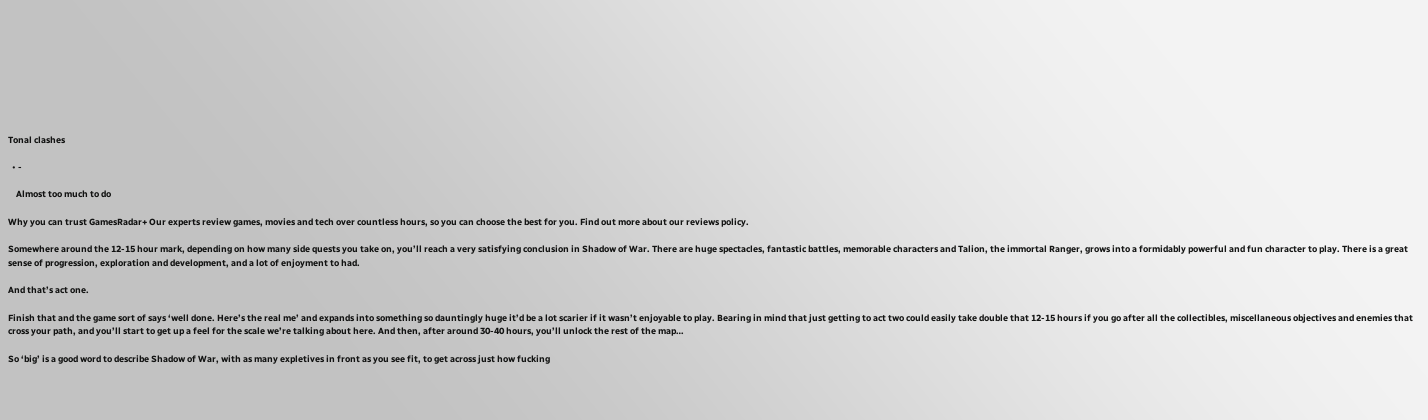Tonal clashes

  • -

    Almost too much to do

Why you can trust GamesRadar+ Our experts review games, movies and tech over countless hours, so you can choose the best for you. Find out more about our reviews policy.

Somewhere around the 12-15 hour mark, depending on how many side quests you take on, you’ll reach a very satisfying conclusion in Shadow of War. There are huge spectacles, fantastic battles, memorable characters and Talion, the immortal Ranger, grows into a formidably powerful and fun character to play. There is a great sense of progression, exploration and development, and a lot of enjoyment to had.

And that’s act one.

Finish that and the game sort of says ‘well done. Here’s the real me’ and expands into something so dauntingly huge it’d be a lot scarier if it wasn’t enjoyable to play. Bearing in mind that just getting to act two could easily take double that 12-15 hours if you go after all the collectibles, miscellaneous objectives and enemies that cross your path, and you’ll start to get up a feel for the scale we’re talking about here. And then, after around 30-40 hours, you’ll unlock the rest of the map…

So ‘big’ is a good word to describe Shadow of War, with as many expletives in front as you see fit, to get across just how fucking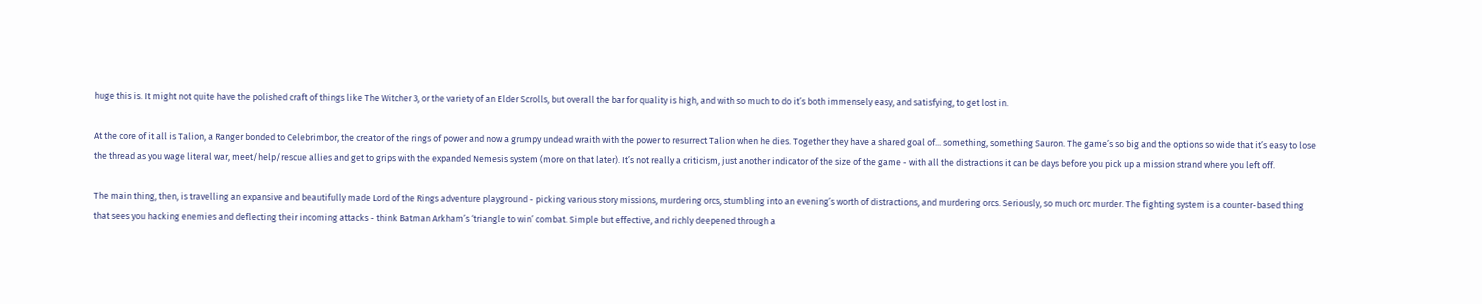huge this is. It might not quite have the polished craft of things like The Witcher 3, or the variety of an Elder Scrolls, but overall the bar for quality is high, and with so much to do it’s both immensely easy, and satisfying, to get lost in.

At the core of it all is Talion, a Ranger bonded to Celebrimbor, the creator of the rings of power and now a grumpy undead wraith with the power to resurrect Talion when he dies. Together they have a shared goal of... something, something Sauron. The game’s so big and the options so wide that it’s easy to lose the thread as you wage literal war, meet/help/rescue allies and get to grips with the expanded Nemesis system (more on that later). It’s not really a criticism, just another indicator of the size of the game - with all the distractions it can be days before you pick up a mission strand where you left off.

The main thing, then, is travelling an expansive and beautifully made Lord of the Rings adventure playground - picking various story missions, murdering orcs, stumbling into an evening’s worth of distractions, and murdering orcs. Seriously, so much orc murder. The fighting system is a counter-based thing that sees you hacking enemies and deflecting their incoming attacks - think Batman Arkham’s ‘triangle to win’ combat. Simple but effective, and richly deepened through a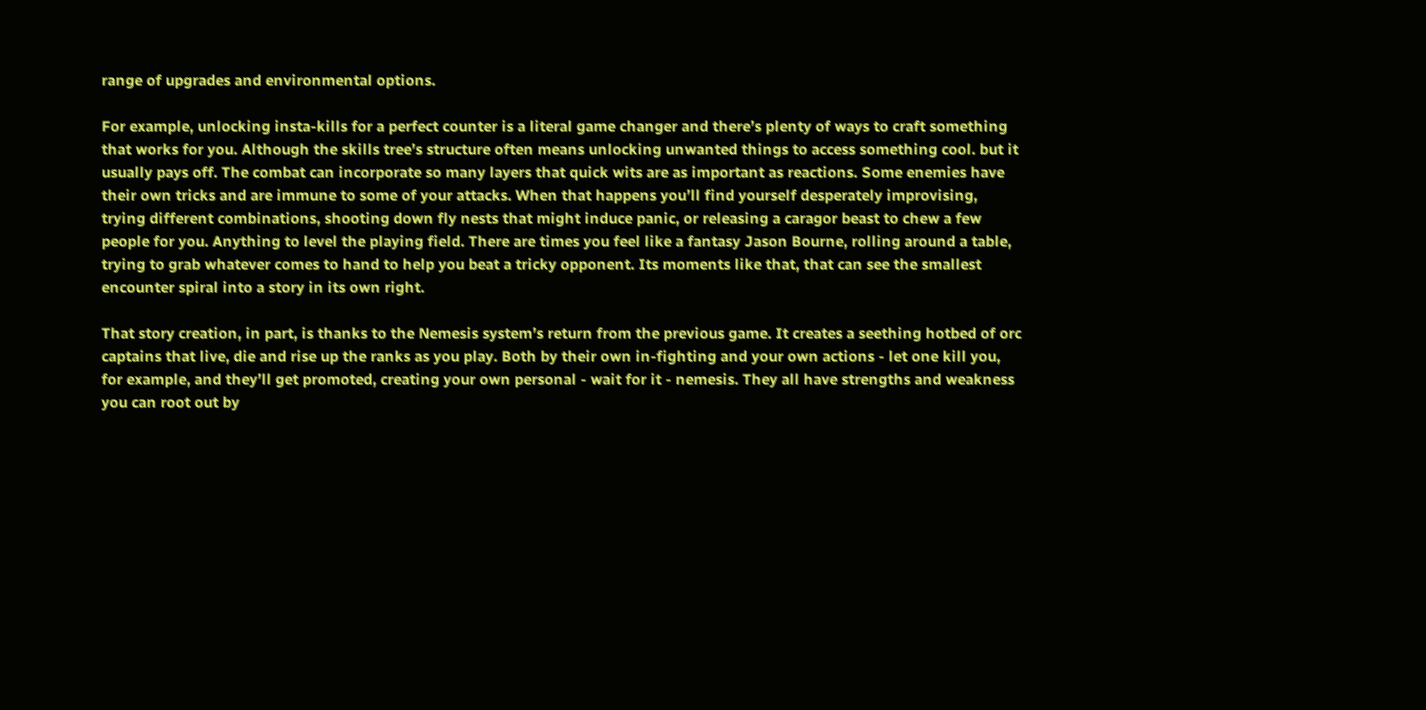range of upgrades and environmental options.

For example, unlocking insta-kills for a perfect counter is a literal game changer and there’s plenty of ways to craft something that works for you. Although the skills tree’s structure often means unlocking unwanted things to access something cool. but it usually pays off. The combat can incorporate so many layers that quick wits are as important as reactions. Some enemies have their own tricks and are immune to some of your attacks. When that happens you’ll find yourself desperately improvising, trying different combinations, shooting down fly nests that might induce panic, or releasing a caragor beast to chew a few people for you. Anything to level the playing field. There are times you feel like a fantasy Jason Bourne, rolling around a table, trying to grab whatever comes to hand to help you beat a tricky opponent. Its moments like that, that can see the smallest encounter spiral into a story in its own right.

That story creation, in part, is thanks to the Nemesis system’s return from the previous game. It creates a seething hotbed of orc captains that live, die and rise up the ranks as you play. Both by their own in-fighting and your own actions - let one kill you, for example, and they’ll get promoted, creating your own personal - wait for it - nemesis. They all have strengths and weakness you can root out by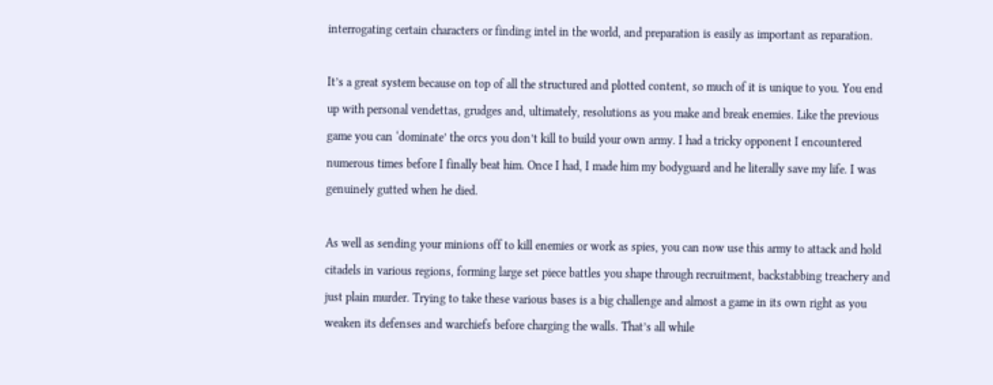interrogating certain characters or finding intel in the world, and preparation is easily as important as reparation.

It’s a great system because on top of all the structured and plotted content, so much of it is unique to you. You end up with personal vendettas, grudges and, ultimately, resolutions as you make and break enemies. Like the previous game you can ‘dominate’ the orcs you don’t kill to build your own army. I had a tricky opponent I encountered numerous times before I finally beat him. Once I had, I made him my bodyguard and he literally save my life. I was genuinely gutted when he died.

As well as sending your minions off to kill enemies or work as spies, you can now use this army to attack and hold citadels in various regions, forming large set piece battles you shape through recruitment, backstabbing treachery and just plain murder. Trying to take these various bases is a big challenge and almost a game in its own right as you weaken its defenses and warchiefs before charging the walls. That’s all while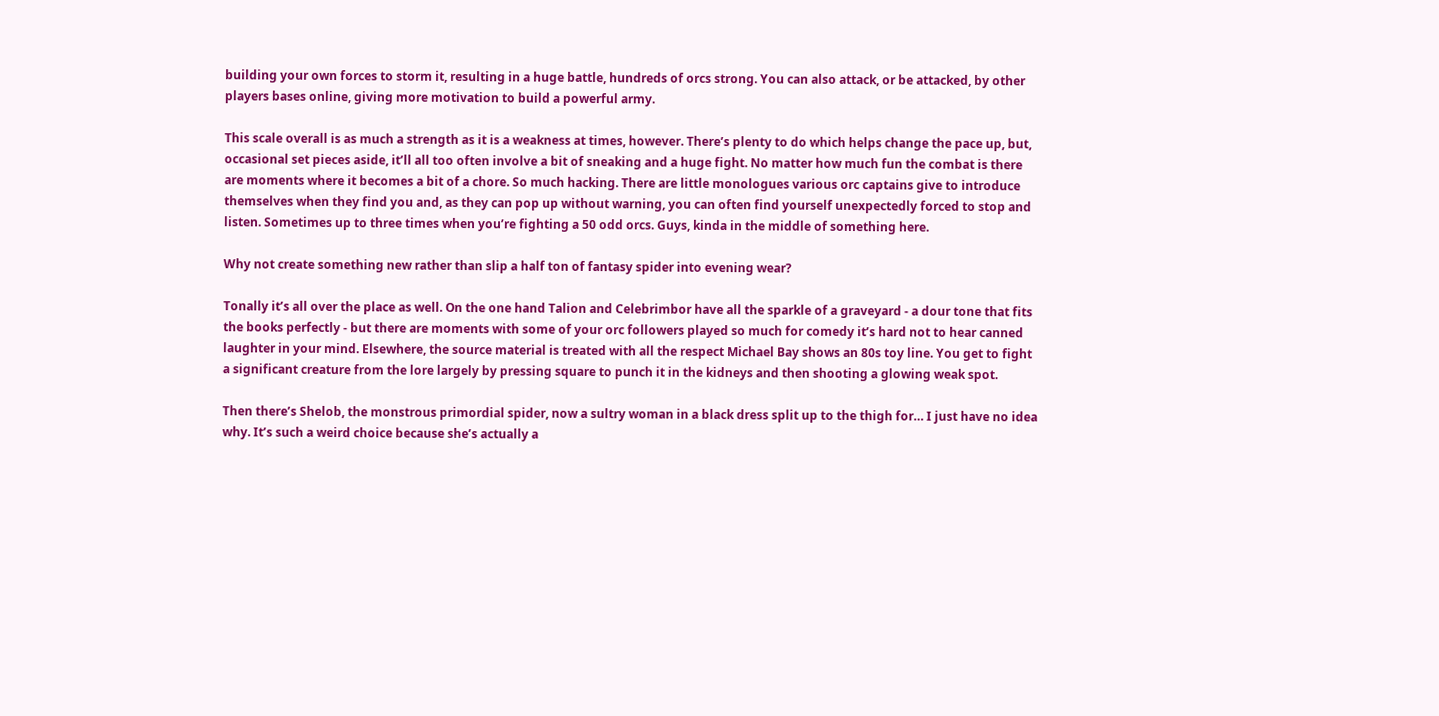building your own forces to storm it, resulting in a huge battle, hundreds of orcs strong. You can also attack, or be attacked, by other players bases online, giving more motivation to build a powerful army.

This scale overall is as much a strength as it is a weakness at times, however. There’s plenty to do which helps change the pace up, but, occasional set pieces aside, it’ll all too often involve a bit of sneaking and a huge fight. No matter how much fun the combat is there are moments where it becomes a bit of a chore. So much hacking. There are little monologues various orc captains give to introduce themselves when they find you and, as they can pop up without warning, you can often find yourself unexpectedly forced to stop and listen. Sometimes up to three times when you’re fighting a 50 odd orcs. Guys, kinda in the middle of something here.

Why not create something new rather than slip a half ton of fantasy spider into evening wear?

Tonally it’s all over the place as well. On the one hand Talion and Celebrimbor have all the sparkle of a graveyard - a dour tone that fits the books perfectly - but there are moments with some of your orc followers played so much for comedy it’s hard not to hear canned laughter in your mind. Elsewhere, the source material is treated with all the respect Michael Bay shows an 80s toy line. You get to fight a significant creature from the lore largely by pressing square to punch it in the kidneys and then shooting a glowing weak spot.

Then there’s Shelob, the monstrous primordial spider, now a sultry woman in a black dress split up to the thigh for… I just have no idea why. It’s such a weird choice because she’s actually a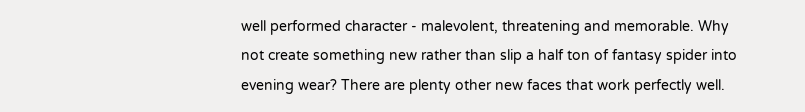well performed character - malevolent, threatening and memorable. Why not create something new rather than slip a half ton of fantasy spider into evening wear? There are plenty other new faces that work perfectly well.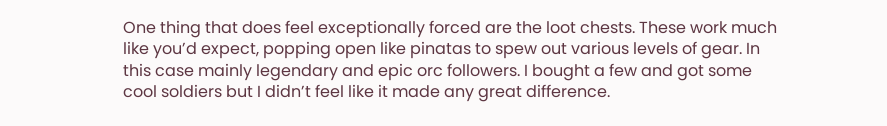One thing that does feel exceptionally forced are the loot chests. These work much like you’d expect, popping open like pinatas to spew out various levels of gear. In this case mainly legendary and epic orc followers. I bought a few and got some cool soldiers but I didn’t feel like it made any great difference.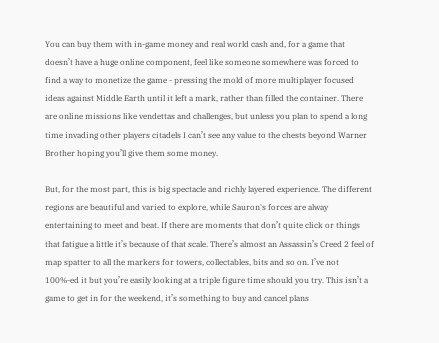You can buy them with in-game money and real world cash and, for a game that doesn’t have a huge online component, feel like someone somewhere was forced to find a way to monetize the game - pressing the mold of more multiplayer focused ideas against Middle Earth until it left a mark, rather than filled the container. There are online missions like vendettas and challenges, but unless you plan to spend a long time invading other players citadels I can’t see any value to the chests beyond Warner Brother hoping you’ll give them some money.

But, for the most part, this is big spectacle and richly layered experience. The different regions are beautiful and varied to explore, while Sauron's forces are alway entertaining to meet and beat. If there are moments that don’t quite click or things that fatigue a little it’s because of that scale. There’s almost an Assassin’s Creed 2 feel of map spatter to all the markers for towers, collectables, bits and so on. I’ve not 100%-ed it but you’re easily looking at a triple figure time should you try. This isn’t a game to get in for the weekend, it’s something to buy and cancel plans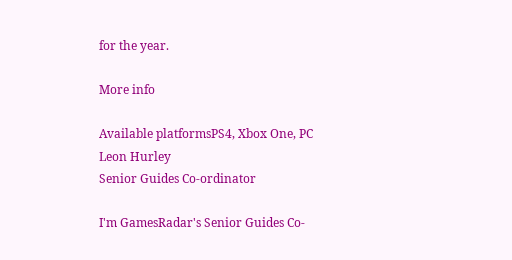for the year.

More info

Available platformsPS4, Xbox One, PC
Leon Hurley
Senior Guides Co-ordinator

I'm GamesRadar's Senior Guides Co-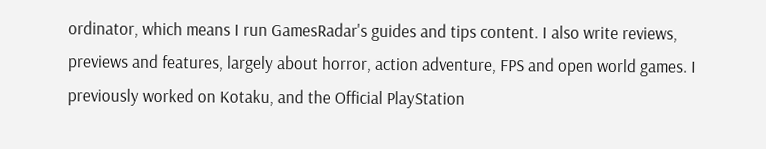ordinator, which means I run GamesRadar's guides and tips content. I also write reviews, previews and features, largely about horror, action adventure, FPS and open world games. I previously worked on Kotaku, and the Official PlayStation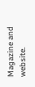Magazine and website.